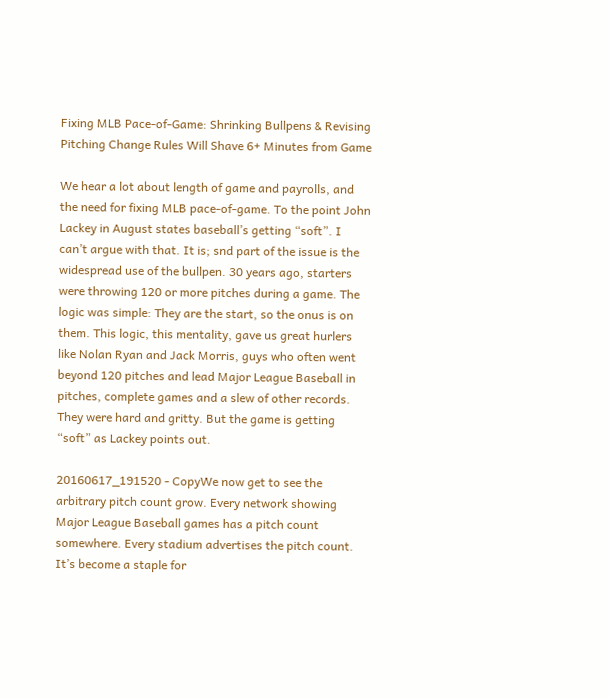Fixing MLB Pace-of-Game: Shrinking Bullpens & Revising Pitching Change Rules Will Shave 6+ Minutes from Game

We hear a lot about length of game and payrolls, and the need for fixing MLB pace-of-game. To the point John Lackey in August states baseball’s getting “soft”. I can’t argue with that. It is; snd part of the issue is the widespread use of the bullpen. 30 years ago, starters were throwing 120 or more pitches during a game. The logic was simple: They are the start, so the onus is on them. This logic, this mentality, gave us great hurlers like Nolan Ryan and Jack Morris, guys who often went beyond 120 pitches and lead Major League Baseball in pitches, complete games and a slew of other records. They were hard and gritty. But the game is getting “soft” as Lackey points out.

20160617_191520 - CopyWe now get to see the arbitrary pitch count grow. Every network showing Major League Baseball games has a pitch count somewhere. Every stadium advertises the pitch count. It’s become a staple for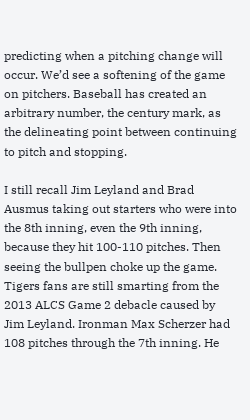predicting when a pitching change will occur. We’d see a softening of the game on pitchers. Baseball has created an arbitrary number, the century mark, as the delineating point between continuing to pitch and stopping.

I still recall Jim Leyland and Brad Ausmus taking out starters who were into the 8th inning, even the 9th inning, because they hit 100-110 pitches. Then seeing the bullpen choke up the game.  Tigers fans are still smarting from the 2013 ALCS Game 2 debacle caused by Jim Leyland. Ironman Max Scherzer had 108 pitches through the 7th inning. He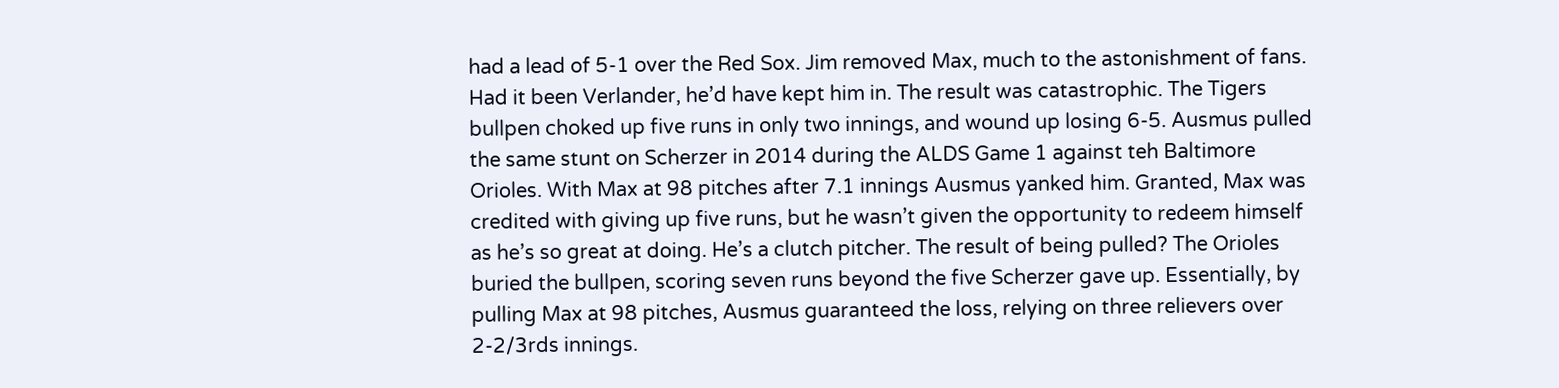had a lead of 5-1 over the Red Sox. Jim removed Max, much to the astonishment of fans. Had it been Verlander, he’d have kept him in. The result was catastrophic. The Tigers bullpen choked up five runs in only two innings, and wound up losing 6-5. Ausmus pulled the same stunt on Scherzer in 2014 during the ALDS Game 1 against teh Baltimore Orioles. With Max at 98 pitches after 7.1 innings Ausmus yanked him. Granted, Max was credited with giving up five runs, but he wasn’t given the opportunity to redeem himself as he’s so great at doing. He’s a clutch pitcher. The result of being pulled? The Orioles buried the bullpen, scoring seven runs beyond the five Scherzer gave up. Essentially, by pulling Max at 98 pitches, Ausmus guaranteed the loss, relying on three relievers over 2-2/3rds innings.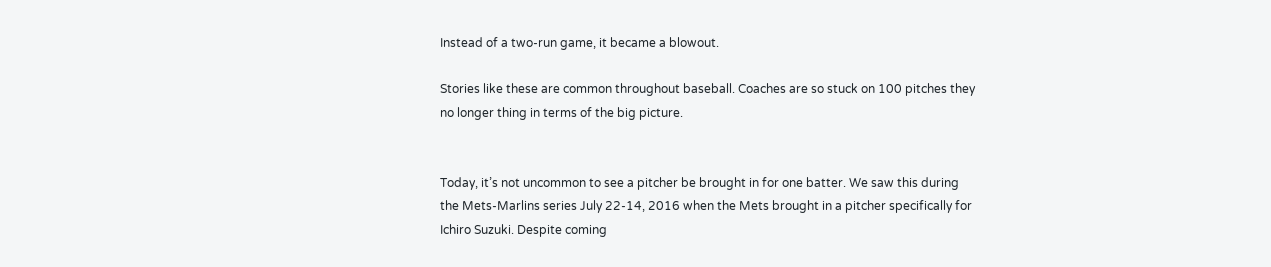Instead of a two-run game, it became a blowout.

Stories like these are common throughout baseball. Coaches are so stuck on 100 pitches they no longer thing in terms of the big picture.


Today, it’s not uncommon to see a pitcher be brought in for one batter. We saw this during the Mets-Marlins series July 22-14, 2016 when the Mets brought in a pitcher specifically for Ichiro Suzuki. Despite coming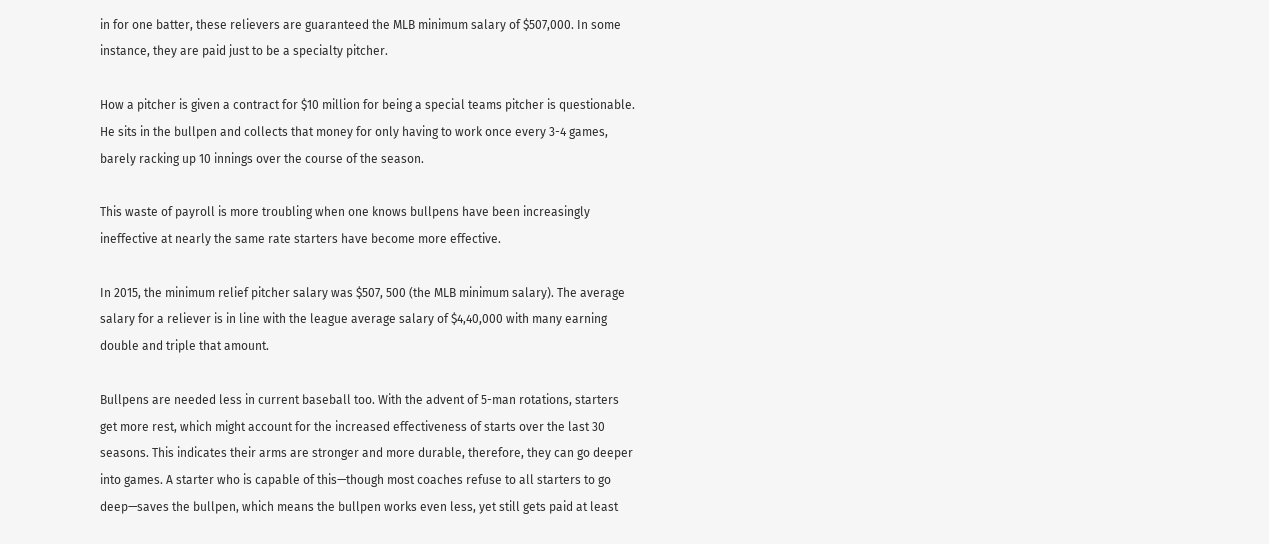in for one batter, these relievers are guaranteed the MLB minimum salary of $507,000. In some instance, they are paid just to be a specialty pitcher.

How a pitcher is given a contract for $10 million for being a special teams pitcher is questionable. He sits in the bullpen and collects that money for only having to work once every 3-4 games, barely racking up 10 innings over the course of the season.

This waste of payroll is more troubling when one knows bullpens have been increasingly ineffective at nearly the same rate starters have become more effective.

In 2015, the minimum relief pitcher salary was $507, 500 (the MLB minimum salary). The average salary for a reliever is in line with the league average salary of $4,40,000 with many earning double and triple that amount.

Bullpens are needed less in current baseball too. With the advent of 5-man rotations, starters get more rest, which might account for the increased effectiveness of starts over the last 30 seasons. This indicates their arms are stronger and more durable, therefore, they can go deeper into games. A starter who is capable of this—though most coaches refuse to all starters to go deep—saves the bullpen, which means the bullpen works even less, yet still gets paid at least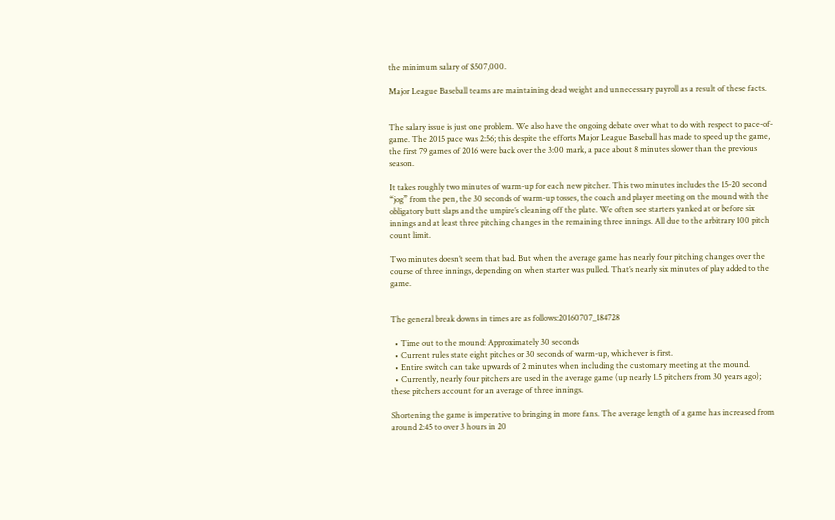the minimum salary of $507,000.

Major League Baseball teams are maintaining dead weight and unnecessary payroll as a result of these facts.


The salary issue is just one problem. We also have the ongoing debate over what to do with respect to pace-of-game. The 2015 pace was 2:56; this despite the efforts Major League Baseball has made to speed up the game, the first 79 games of 2016 were back over the 3:00 mark, a pace about 8 minutes slower than the previous season.

It takes roughly two minutes of warm-up for each new pitcher. This two minutes includes the 15-20 second “jog” from the pen, the 30 seconds of warm-up tosses, the coach and player meeting on the mound with the obligatory butt slaps and the umpire’s cleaning off the plate. We often see starters yanked at or before six innings and at least three pitching changes in the remaining three innings. All due to the arbitrary 100 pitch count limit.

Two minutes doesn’t seem that bad. But when the average game has nearly four pitching changes over the course of three innings, depending on when starter was pulled. That’s nearly six minutes of play added to the game.


The general break downs in times are as follows:20160707_184728

  • Time out to the mound: Approximately 30 seconds
  • Current rules state eight pitches or 30 seconds of warm-up, whichever is first.
  • Entire switch can take upwards of 2 minutes when including the customary meeting at the mound.
  • Currently, nearly four pitchers are used in the average game (up nearly 1.5 pitchers from 30 years ago); these pitchers account for an average of three innings.

Shortening the game is imperative to bringing in more fans. The average length of a game has increased from around 2:45 to over 3 hours in 20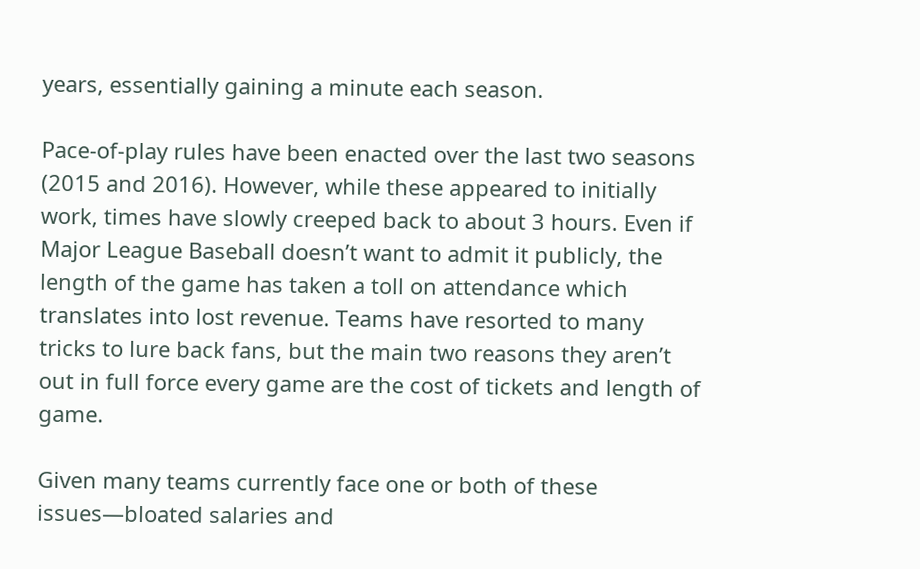years, essentially gaining a minute each season.

Pace-of-play rules have been enacted over the last two seasons (2015 and 2016). However, while these appeared to initially work, times have slowly creeped back to about 3 hours. Even if Major League Baseball doesn’t want to admit it publicly, the length of the game has taken a toll on attendance which translates into lost revenue. Teams have resorted to many tricks to lure back fans, but the main two reasons they aren’t out in full force every game are the cost of tickets and length of game.

Given many teams currently face one or both of these issues—bloated salaries and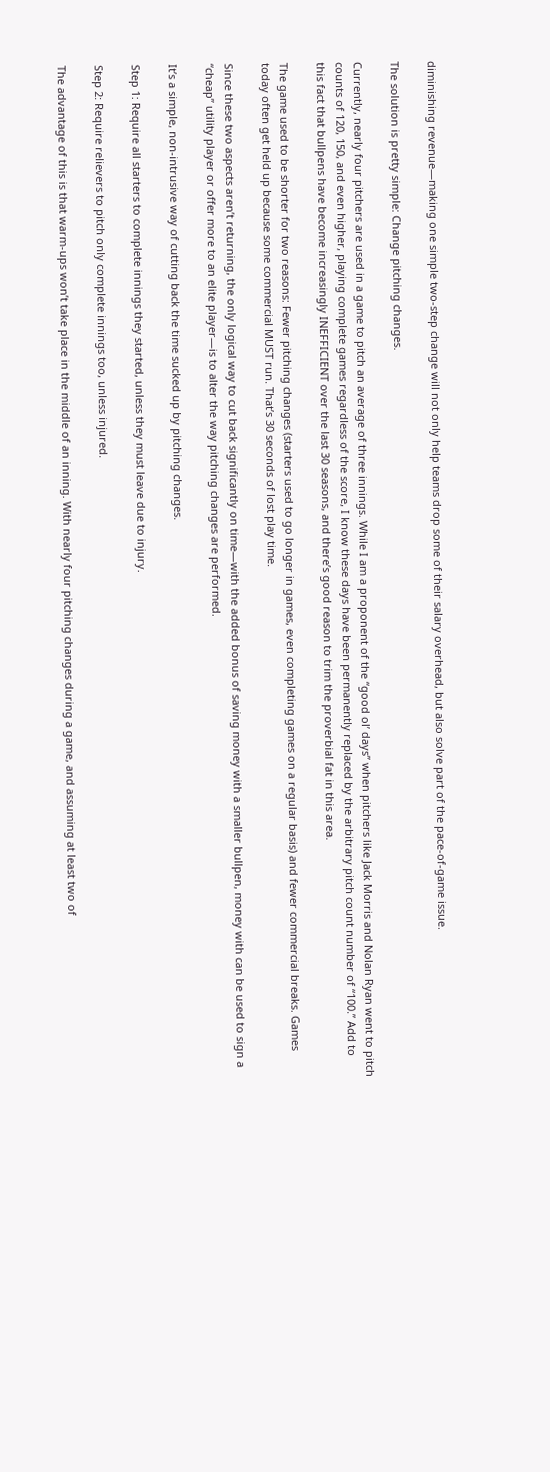diminishing revenue—making one simple two-step change will not only help teams drop some of their salary overhead, but also solve part of the pace-of-game issue.

The solution is pretty simple: Change pitching changes.

Currently, nearly four pitchers are used in a game to pitch an average of three innings. While I am a proponent of the “good ol’ days” when pitchers like Jack Morris and Nolan Ryan went to pitch counts of 120, 150, and even higher, playing complete games regardless of the score, I know these days have been permanently replaced by the arbitrary pitch count number of “100.” Add to this fact that bullpens have become increasingly INEFFICIENT over the last 30 seasons, and there’s good reason to trim the proverbial fat in this area.

The game used to be shorter for two reasons: Fewer pitching changes (starters used to go longer in games, even completing games on a regular basis) and fewer commercial breaks. Games today often get held up because some commercial MUST run. That’s 30 seconds of lost play time.

Since these two aspects aren’t returning, the only logical way to cut back significantly on time—with the added bonus of saving money with a smaller bullpen, money with can be used to sign a “cheap” utility player or offer more to an elite player—is to alter the way pitching changes are performed.

It’s a simple, non-intrusive way of cutting back the time sucked up by pitching changes.

Step 1: Require all starters to complete innings they started, unless they must leave due to injury.

Step 2: Require relievers to pitch only complete innings too, unless injured.

The advantage of this is that warm-ups won’t take place in the middle of an inning. With nearly four pitching changes during a game, and assuming at least two of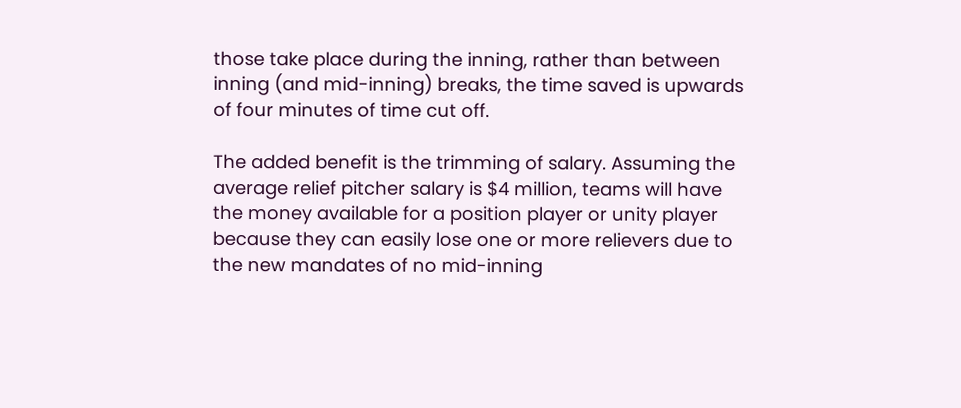those take place during the inning, rather than between inning (and mid-inning) breaks, the time saved is upwards of four minutes of time cut off.

The added benefit is the trimming of salary. Assuming the average relief pitcher salary is $4 million, teams will have the money available for a position player or unity player because they can easily lose one or more relievers due to the new mandates of no mid-inning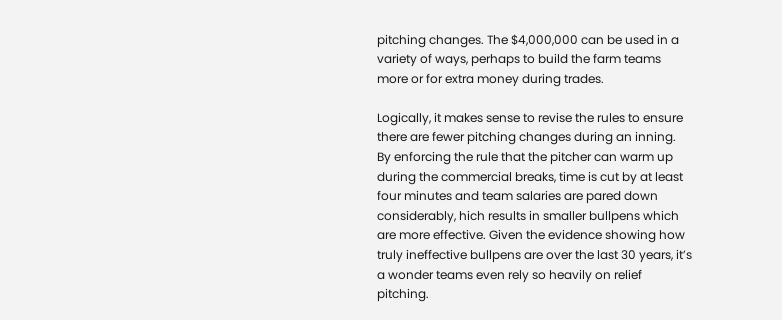pitching changes. The $4,000,000 can be used in a variety of ways, perhaps to build the farm teams more or for extra money during trades.

Logically, it makes sense to revise the rules to ensure there are fewer pitching changes during an inning. By enforcing the rule that the pitcher can warm up during the commercial breaks, time is cut by at least four minutes and team salaries are pared down considerably, hich results in smaller bullpens which are more effective. Given the evidence showing how truly ineffective bullpens are over the last 30 years, it’s a wonder teams even rely so heavily on relief pitching.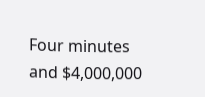Four minutes and $4,000,000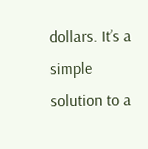dollars. It’s a simple solution to a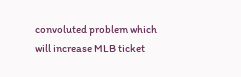convoluted problem which will increase MLB ticket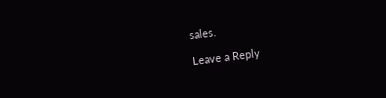sales.

Leave a Reply